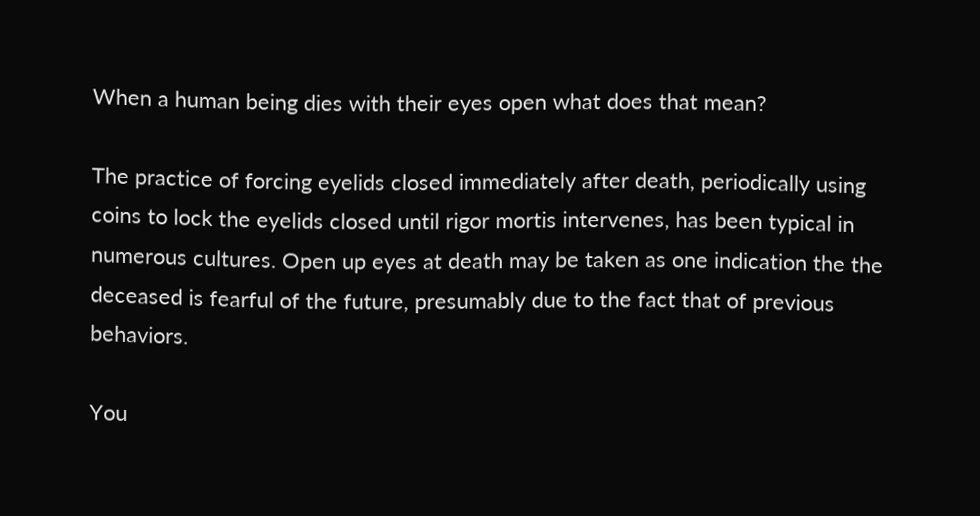When a human being dies with their eyes open what does that mean?

The practice of forcing eyelids closed immediately after death, periodically using coins to lock the eyelids closed until rigor mortis intervenes, has been typical in numerous cultures. Open up eyes at death may be taken as one indication the the deceased is fearful of the future, presumably due to the fact that of previous behaviors.

You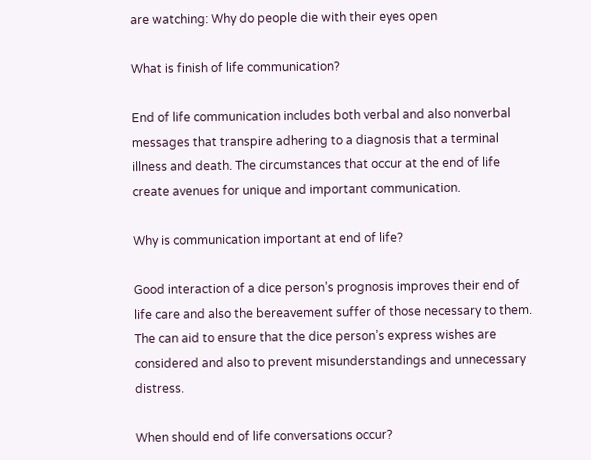are watching: Why do people die with their eyes open

What is finish of life communication?

End of life communication includes both verbal and also nonverbal messages that transpire adhering to a diagnosis that a terminal illness and death. The circumstances that occur at the end of life create avenues for unique and important communication.

Why is communication important at end of life?

Good interaction of a dice person’s prognosis improves their end of life care and also the bereavement suffer of those necessary to them. The can aid to ensure that the dice person’s express wishes are considered and also to prevent misunderstandings and unnecessary distress.

When should end of life conversations occur?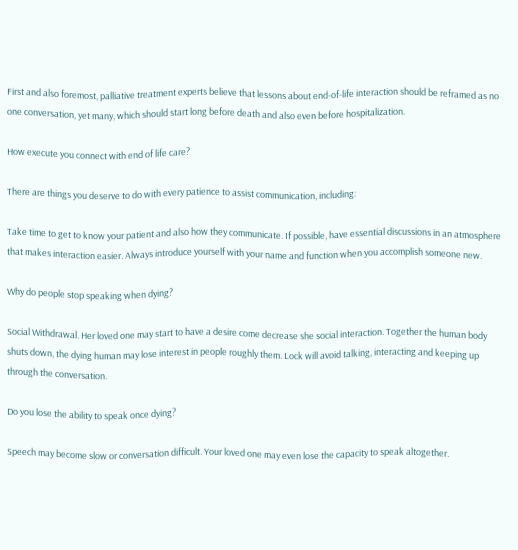First and also foremost, palliative treatment experts believe that lessons about end-of-life interaction should be reframed as no one conversation, yet many, which should start long before death and also even before hospitalization.

How execute you connect with end of life care?

There are things you deserve to do with every patience to assist communication, including:

Take time to get to know your patient and also how they communicate. If possible, have essential discussions in an atmosphere that makes interaction easier. Always introduce yourself with your name and function when you accomplish someone new.

Why do people stop speaking when dying?

Social Withdrawal. Her loved one may start to have a desire come decrease she social interaction. Together the human body shuts down, the dying human may lose interest in people roughly them. Lock will avoid talking, interacting and keeping up through the conversation.

Do you lose the ability to speak once dying?

Speech may become slow or conversation difficult. Your loved one may even lose the capacity to speak altogether.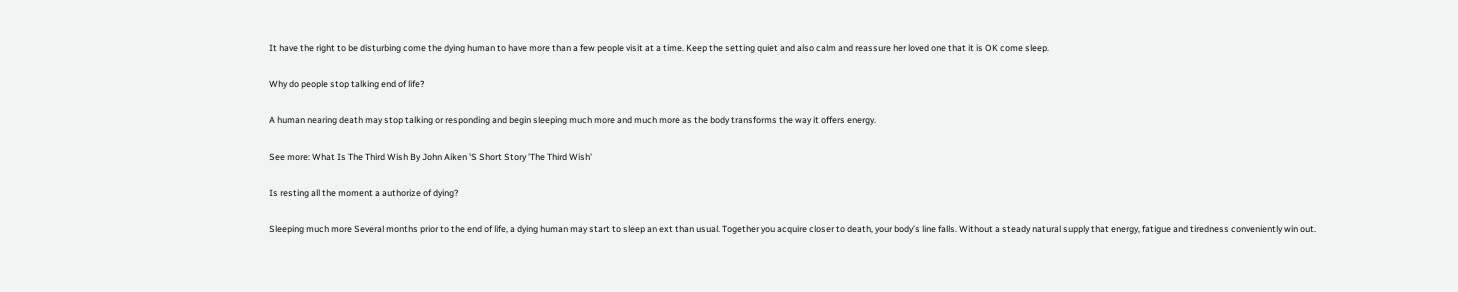It have the right to be disturbing come the dying human to have more than a few people visit at a time. Keep the setting quiet and also calm and reassure her loved one that it is OK come sleep.

Why do people stop talking end of life?

A human nearing death may stop talking or responding and begin sleeping much more and much more as the body transforms the way it offers energy.

See more: What Is The Third Wish By John Aiken 'S Short Story 'The Third Wish'

Is resting all the moment a authorize of dying?

Sleeping much more Several months prior to the end of life, a dying human may start to sleep an ext than usual. Together you acquire closer to death, your body’s line falls. Without a steady natural supply that energy, fatigue and tiredness conveniently win out.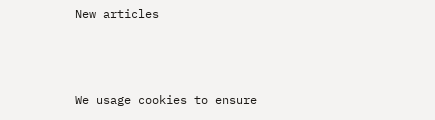New articles



We usage cookies to ensure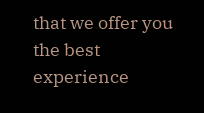that we offer you the best experience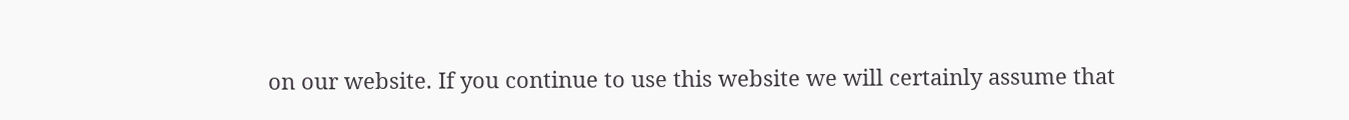on our website. If you continue to use this website we will certainly assume that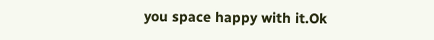you space happy with it.Ok